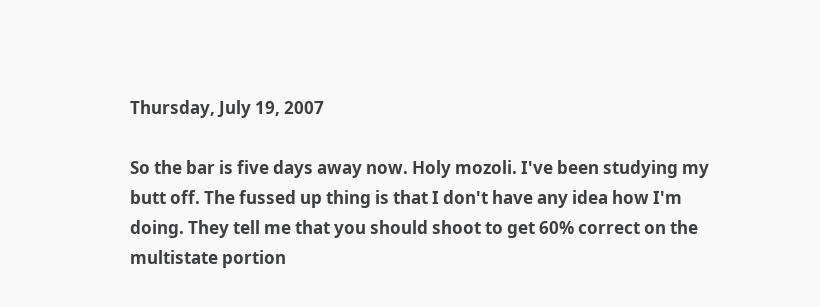Thursday, July 19, 2007

So the bar is five days away now. Holy mozoli. I've been studying my butt off. The fussed up thing is that I don't have any idea how I'm doing. They tell me that you should shoot to get 60% correct on the multistate portion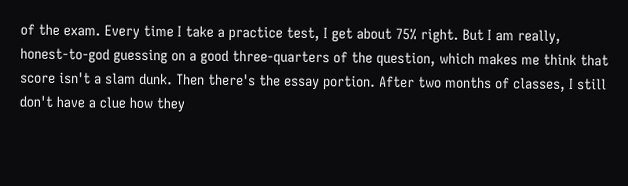of the exam. Every time I take a practice test, I get about 75% right. But I am really, honest-to-god guessing on a good three-quarters of the question, which makes me think that score isn't a slam dunk. Then there's the essay portion. After two months of classes, I still don't have a clue how they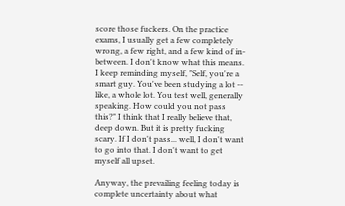score those fuckers. On the practice exams, I usually get a few completely wrong, a few right, and a few kind of in-between. I don't know what this means. I keep reminding myself, "Self, you're a smart guy. You've been studying a lot -- like, a whole lot. You test well, generally speaking. How could you not pass this?" I think that I really believe that, deep down. But it is pretty fucking scary. If I don't pass... well, I don't want to go into that. I don't want to get myself all upset.

Anyway, the prevailing feeling today is complete uncertainty about what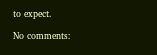to expect.

No comments: